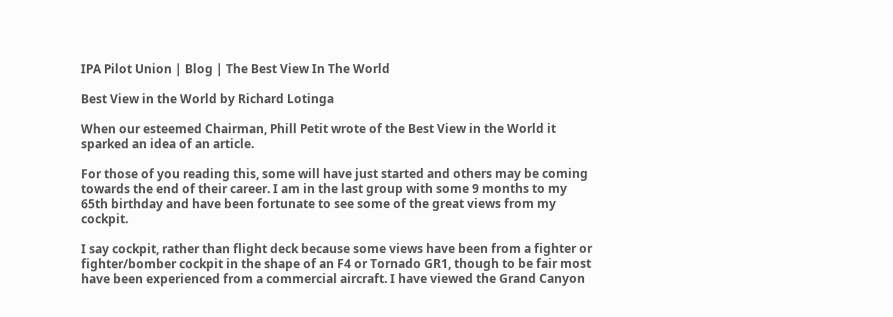IPA Pilot Union | Blog | The Best View In The World

Best View in the World by Richard Lotinga

When our esteemed Chairman, Phill Petit wrote of the Best View in the World it sparked an idea of an article.

For those of you reading this, some will have just started and others may be coming towards the end of their career. I am in the last group with some 9 months to my 65th birthday and have been fortunate to see some of the great views from my cockpit.

I say cockpit, rather than flight deck because some views have been from a fighter or fighter/bomber cockpit in the shape of an F4 or Tornado GR1, though to be fair most have been experienced from a commercial aircraft. I have viewed the Grand Canyon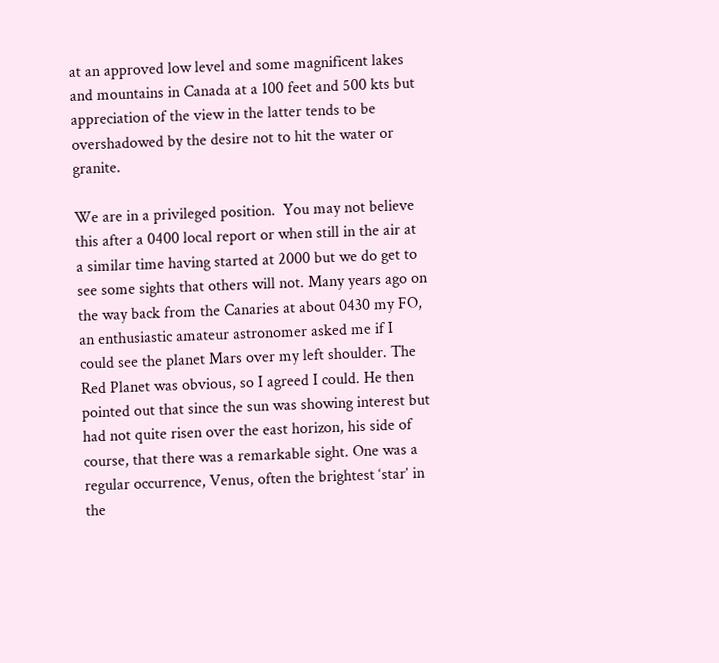at an approved low level and some magnificent lakes and mountains in Canada at a 100 feet and 500 kts but appreciation of the view in the latter tends to be overshadowed by the desire not to hit the water or granite.

We are in a privileged position.  You may not believe this after a 0400 local report or when still in the air at a similar time having started at 2000 but we do get to see some sights that others will not. Many years ago on the way back from the Canaries at about 0430 my FO, an enthusiastic amateur astronomer asked me if I could see the planet Mars over my left shoulder. The Red Planet was obvious, so I agreed I could. He then pointed out that since the sun was showing interest but had not quite risen over the east horizon, his side of course, that there was a remarkable sight. One was a regular occurrence, Venus, often the brightest ‘star’ in the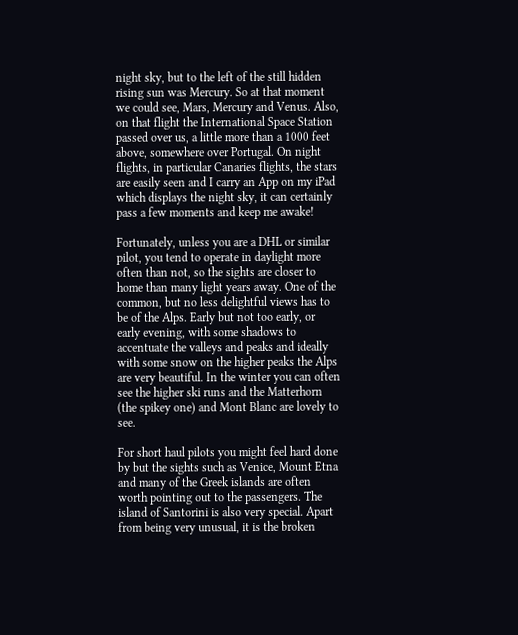night sky, but to the left of the still hidden rising sun was Mercury. So at that moment we could see, Mars, Mercury and Venus. Also, on that flight the International Space Station passed over us, a little more than a 1000 feet above, somewhere over Portugal. On night flights, in particular Canaries flights, the stars are easily seen and I carry an App on my iPad which displays the night sky, it can certainly pass a few moments and keep me awake!

Fortunately, unless you are a DHL or similar pilot, you tend to operate in daylight more often than not, so the sights are closer to home than many light years away. One of the common, but no less delightful views has to be of the Alps. Early but not too early, or early evening, with some shadows to accentuate the valleys and peaks and ideally with some snow on the higher peaks the Alps are very beautiful. In the winter you can often see the higher ski runs and the Matterhorn (the spikey one) and Mont Blanc are lovely to see.

For short haul pilots you might feel hard done by but the sights such as Venice, Mount Etna and many of the Greek islands are often worth pointing out to the passengers. The island of Santorini is also very special. Apart from being very unusual, it is the broken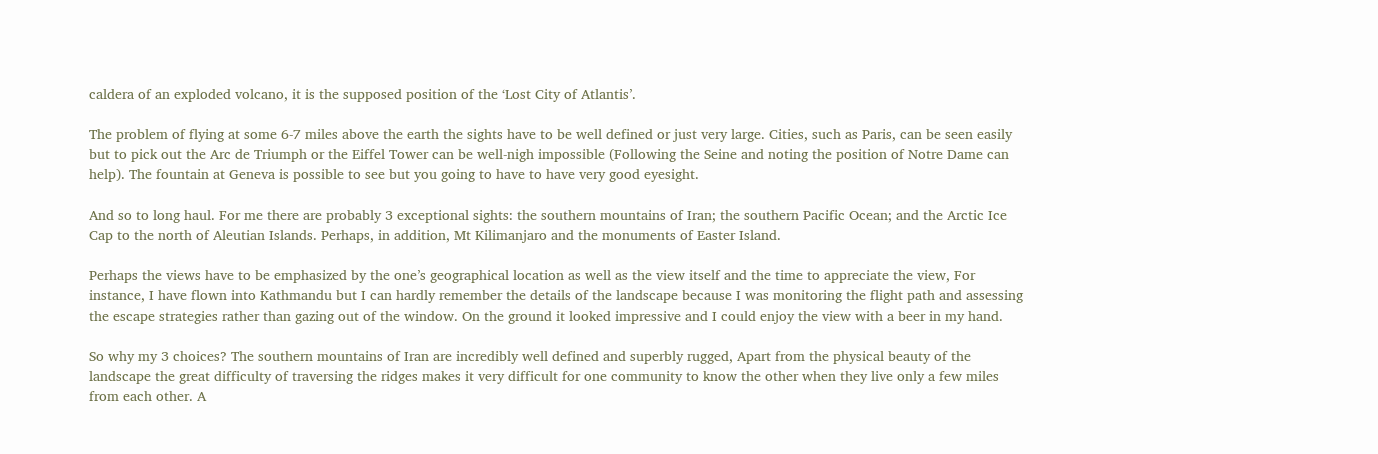caldera of an exploded volcano, it is the supposed position of the ‘Lost City of Atlantis’.

The problem of flying at some 6-7 miles above the earth the sights have to be well defined or just very large. Cities, such as Paris, can be seen easily but to pick out the Arc de Triumph or the Eiffel Tower can be well-nigh impossible (Following the Seine and noting the position of Notre Dame can help). The fountain at Geneva is possible to see but you going to have to have very good eyesight.

And so to long haul. For me there are probably 3 exceptional sights: the southern mountains of Iran; the southern Pacific Ocean; and the Arctic Ice Cap to the north of Aleutian Islands. Perhaps, in addition, Mt Kilimanjaro and the monuments of Easter Island.

Perhaps the views have to be emphasized by the one’s geographical location as well as the view itself and the time to appreciate the view, For instance, I have flown into Kathmandu but I can hardly remember the details of the landscape because I was monitoring the flight path and assessing the escape strategies rather than gazing out of the window. On the ground it looked impressive and I could enjoy the view with a beer in my hand.

So why my 3 choices? The southern mountains of Iran are incredibly well defined and superbly rugged, Apart from the physical beauty of the landscape the great difficulty of traversing the ridges makes it very difficult for one community to know the other when they live only a few miles from each other. A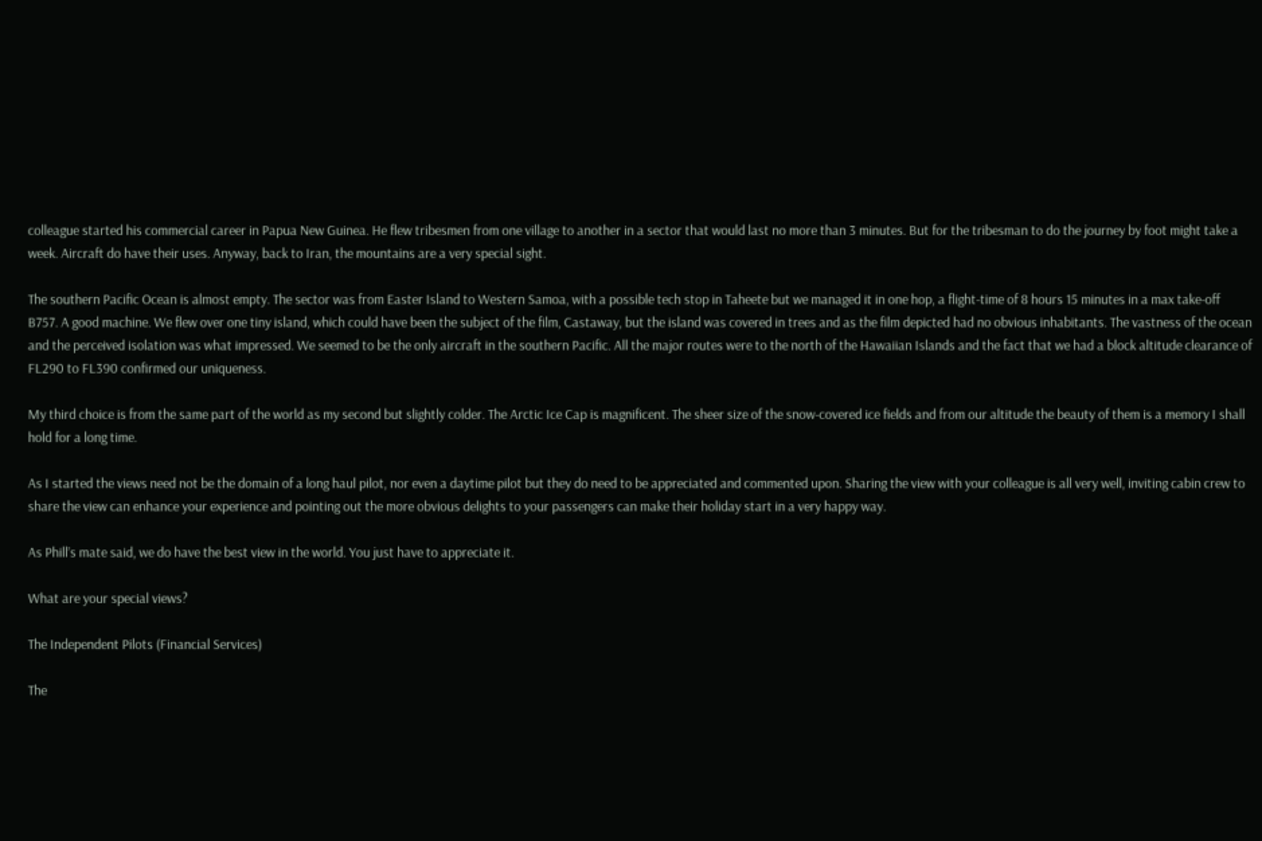colleague started his commercial career in Papua New Guinea. He flew tribesmen from one village to another in a sector that would last no more than 3 minutes. But for the tribesman to do the journey by foot might take a week. Aircraft do have their uses. Anyway, back to Iran, the mountains are a very special sight.

The southern Pacific Ocean is almost empty. The sector was from Easter Island to Western Samoa, with a possible tech stop in Taheete but we managed it in one hop, a flight-time of 8 hours 15 minutes in a max take-off B757. A good machine. We flew over one tiny island, which could have been the subject of the film, Castaway, but the island was covered in trees and as the film depicted had no obvious inhabitants. The vastness of the ocean and the perceived isolation was what impressed. We seemed to be the only aircraft in the southern Pacific. All the major routes were to the north of the Hawaiian Islands and the fact that we had a block altitude clearance of FL290 to FL390 confirmed our uniqueness.

My third choice is from the same part of the world as my second but slightly colder. The Arctic Ice Cap is magnificent. The sheer size of the snow-covered ice fields and from our altitude the beauty of them is a memory I shall hold for a long time.

As I started the views need not be the domain of a long haul pilot, nor even a daytime pilot but they do need to be appreciated and commented upon. Sharing the view with your colleague is all very well, inviting cabin crew to share the view can enhance your experience and pointing out the more obvious delights to your passengers can make their holiday start in a very happy way.

As Phill’s mate said, we do have the best view in the world. You just have to appreciate it.

What are your special views?

The Independent Pilots (Financial Services)

The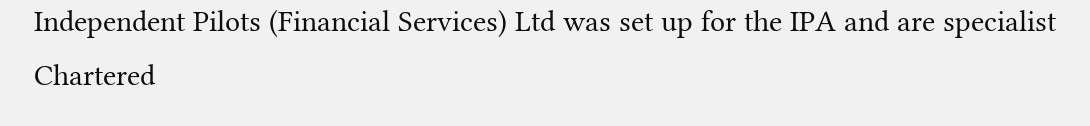Independent Pilots (Financial Services) Ltd was set up for the IPA and are specialist Chartered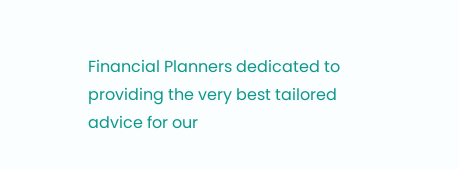Financial Planners dedicated to providing the very best tailored advice for our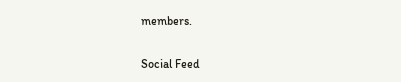members.

Social Feed